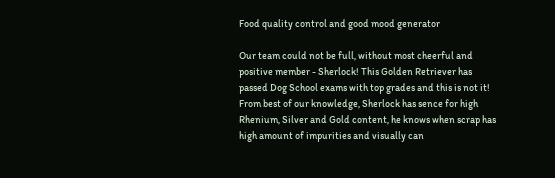Food quality control and good mood generator

Our team could not be full, without most cheerful and positive member - Sherlock! This Golden Retriever has passed Dog School exams with top grades and this is not it! From best of our knowledge, Sherlock has sence for high Rhenium, Silver and Gold content, he knows when scrap has high amount of impurities and visually can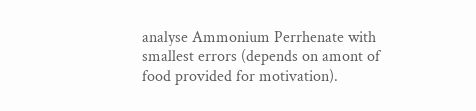analyse Ammonium Perrhenate with smallest errors (depends on amont of food provided for motivation).